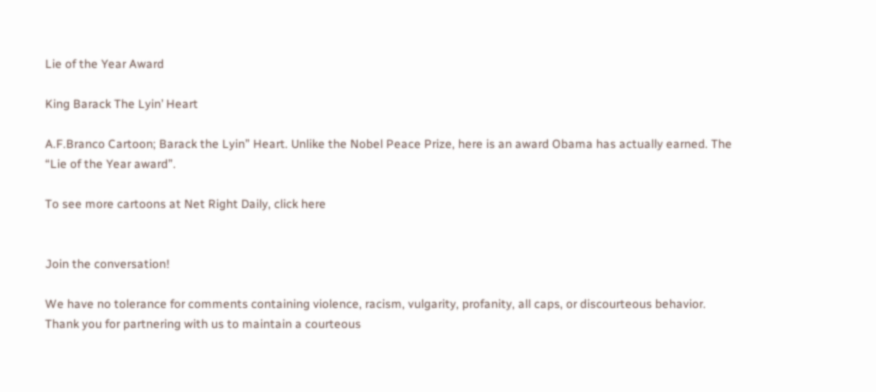Lie of the Year Award

King Barack The Lyin’ Heart

A.F.Branco Cartoon; Barack the Lyin” Heart. Unlike the Nobel Peace Prize, here is an award Obama has actually earned. The “Lie of the Year award”.

To see more cartoons at Net Right Daily, click here


Join the conversation!

We have no tolerance for comments containing violence, racism, vulgarity, profanity, all caps, or discourteous behavior. Thank you for partnering with us to maintain a courteous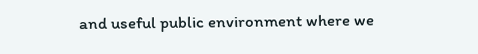and useful public environment where we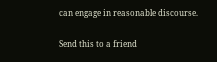can engage in reasonable discourse.

Send this to a friend